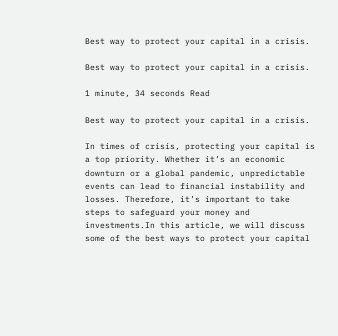Best way to protect your capital in a crisis.

Best way to protect your capital in a crisis.

1 minute, 34 seconds Read

Best way to protect your capital in a crisis.

In times of crisis, protecting your capital is a top priority. Whether it’s an economic downturn or a global pandemic, unpredictable events can lead to financial instability and losses. Therefore, it’s important to take steps to safeguard your money and investments.In this article, we will discuss some of the best ways to protect your capital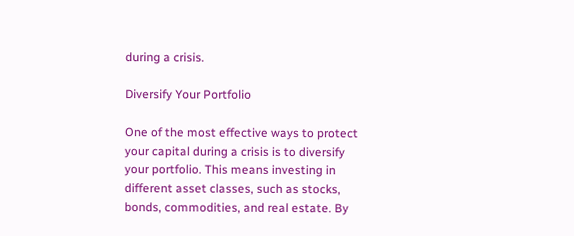during a crisis.

Diversify Your Portfolio

One of the most effective ways to protect your capital during a crisis is to diversify your portfolio. This means investing in different asset classes, such as stocks, bonds, commodities, and real estate. By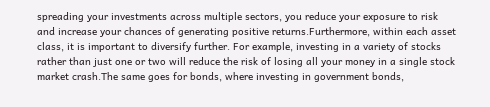spreading your investments across multiple sectors, you reduce your exposure to risk and increase your chances of generating positive returns.Furthermore, within each asset class, it is important to diversify further. For example, investing in a variety of stocks rather than just one or two will reduce the risk of losing all your money in a single stock market crash.The same goes for bonds, where investing in government bonds,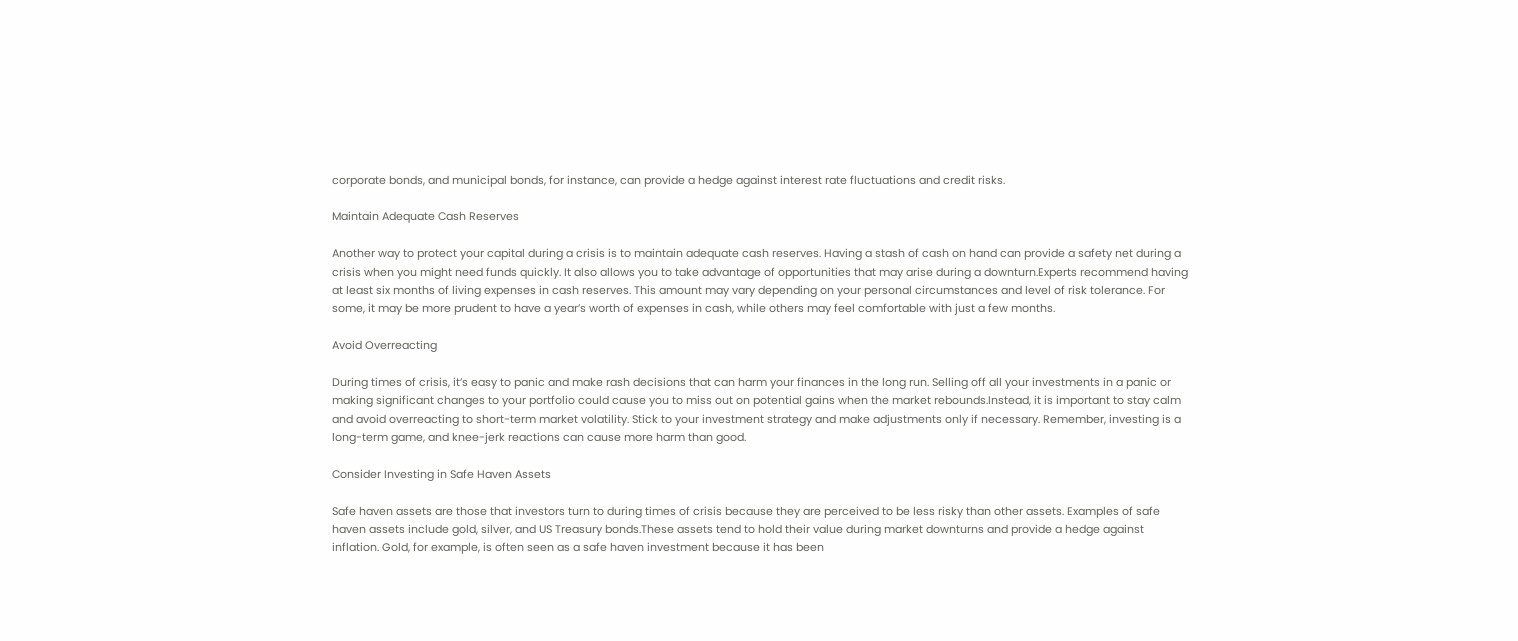corporate bonds, and municipal bonds, for instance, can provide a hedge against interest rate fluctuations and credit risks.

Maintain Adequate Cash Reserves

Another way to protect your capital during a crisis is to maintain adequate cash reserves. Having a stash of cash on hand can provide a safety net during a crisis when you might need funds quickly. It also allows you to take advantage of opportunities that may arise during a downturn.Experts recommend having at least six months of living expenses in cash reserves. This amount may vary depending on your personal circumstances and level of risk tolerance. For some, it may be more prudent to have a year’s worth of expenses in cash, while others may feel comfortable with just a few months.

Avoid Overreacting

During times of crisis, it’s easy to panic and make rash decisions that can harm your finances in the long run. Selling off all your investments in a panic or making significant changes to your portfolio could cause you to miss out on potential gains when the market rebounds.Instead, it is important to stay calm and avoid overreacting to short-term market volatility. Stick to your investment strategy and make adjustments only if necessary. Remember, investing is a long-term game, and knee-jerk reactions can cause more harm than good.

Consider Investing in Safe Haven Assets

Safe haven assets are those that investors turn to during times of crisis because they are perceived to be less risky than other assets. Examples of safe haven assets include gold, silver, and US Treasury bonds.These assets tend to hold their value during market downturns and provide a hedge against inflation. Gold, for example, is often seen as a safe haven investment because it has been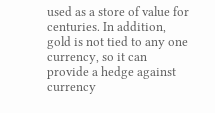used as a store of value for centuries. In addition, gold is not tied to any one currency, so it can provide a hedge against currency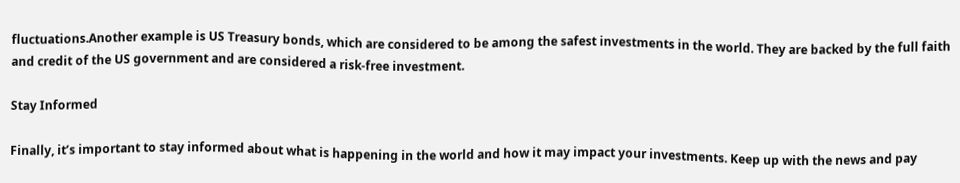fluctuations.Another example is US Treasury bonds, which are considered to be among the safest investments in the world. They are backed by the full faith and credit of the US government and are considered a risk-free investment.

Stay Informed

Finally, it’s important to stay informed about what is happening in the world and how it may impact your investments. Keep up with the news and pay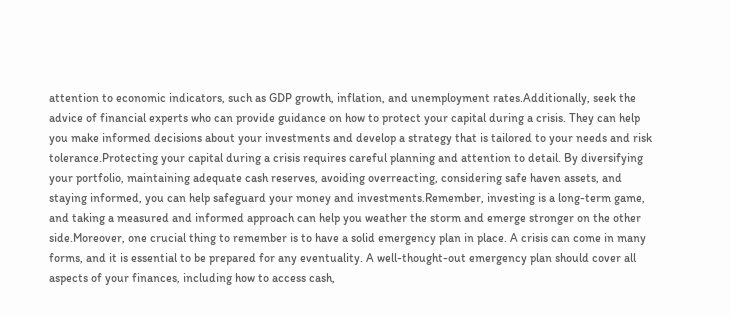attention to economic indicators, such as GDP growth, inflation, and unemployment rates.Additionally, seek the advice of financial experts who can provide guidance on how to protect your capital during a crisis. They can help you make informed decisions about your investments and develop a strategy that is tailored to your needs and risk tolerance.Protecting your capital during a crisis requires careful planning and attention to detail. By diversifying your portfolio, maintaining adequate cash reserves, avoiding overreacting, considering safe haven assets, and staying informed, you can help safeguard your money and investments.Remember, investing is a long-term game, and taking a measured and informed approach can help you weather the storm and emerge stronger on the other side.Moreover, one crucial thing to remember is to have a solid emergency plan in place. A crisis can come in many forms, and it is essential to be prepared for any eventuality. A well-thought-out emergency plan should cover all aspects of your finances, including how to access cash,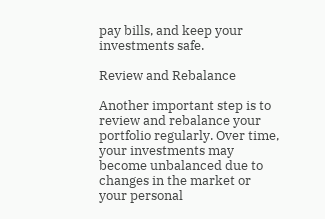pay bills, and keep your investments safe.

Review and Rebalance

Another important step is to review and rebalance your portfolio regularly. Over time, your investments may become unbalanced due to changes in the market or your personal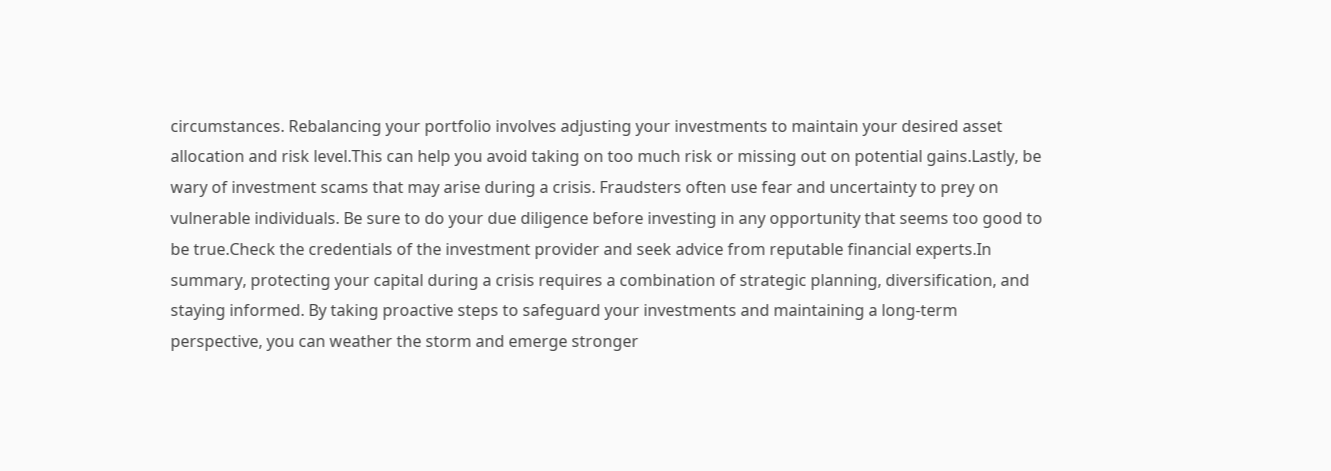circumstances. Rebalancing your portfolio involves adjusting your investments to maintain your desired asset allocation and risk level.This can help you avoid taking on too much risk or missing out on potential gains.Lastly, be wary of investment scams that may arise during a crisis. Fraudsters often use fear and uncertainty to prey on vulnerable individuals. Be sure to do your due diligence before investing in any opportunity that seems too good to be true.Check the credentials of the investment provider and seek advice from reputable financial experts.In summary, protecting your capital during a crisis requires a combination of strategic planning, diversification, and staying informed. By taking proactive steps to safeguard your investments and maintaining a long-term perspective, you can weather the storm and emerge stronger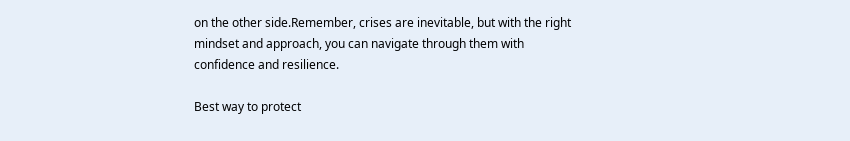on the other side.Remember, crises are inevitable, but with the right mindset and approach, you can navigate through them with confidence and resilience.

Best way to protect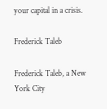your capital in a crisis.

Frederick Taleb

Frederick Taleb, a New York City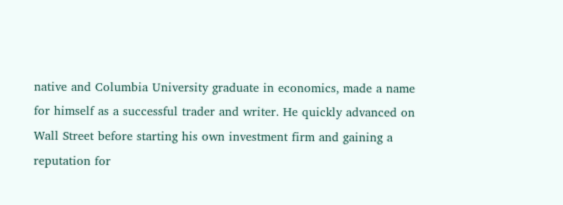native and Columbia University graduate in economics, made a name for himself as a successful trader and writer. He quickly advanced on Wall Street before starting his own investment firm and gaining a reputation for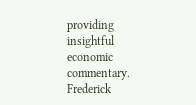providing insightful economic commentary. Frederick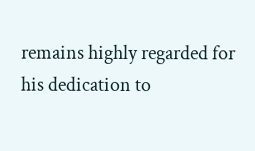remains highly regarded for his dedication to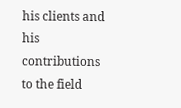his clients and his contributions to the field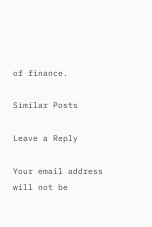of finance.

Similar Posts

Leave a Reply

Your email address will not be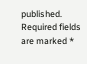published. Required fields are marked *